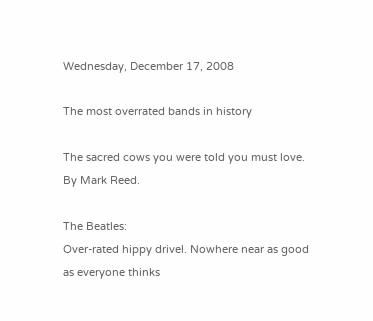Wednesday, December 17, 2008

The most overrated bands in history

The sacred cows you were told you must love. By Mark Reed.

The Beatles:
Over-rated hippy drivel. Nowhere near as good as everyone thinks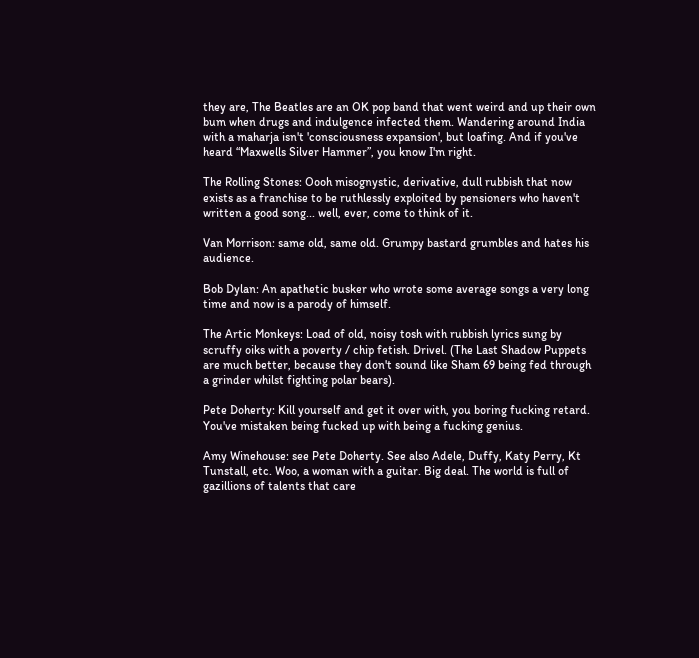they are, The Beatles are an OK pop band that went weird and up their own bum when drugs and indulgence infected them. Wandering around India with a maharja isn't 'consciousness expansion', but loafing. And if you've heard “Maxwells Silver Hammer”, you know I'm right.

The Rolling Stones: Oooh misognystic, derivative, dull rubbish that now exists as a franchise to be ruthlessly exploited by pensioners who haven't written a good song... well, ever, come to think of it.

Van Morrison: same old, same old. Grumpy bastard grumbles and hates his audience.

Bob Dylan: An apathetic busker who wrote some average songs a very long time and now is a parody of himself.

The Artic Monkeys: Load of old, noisy tosh with rubbish lyrics sung by scruffy oiks with a poverty / chip fetish. Drivel. (The Last Shadow Puppets are much better, because they don't sound like Sham 69 being fed through a grinder whilst fighting polar bears).

Pete Doherty: Kill yourself and get it over with, you boring fucking retard. You've mistaken being fucked up with being a fucking genius.

Amy Winehouse: see Pete Doherty. See also Adele, Duffy, Katy Perry, Kt Tunstall, etc. Woo, a woman with a guitar. Big deal. The world is full of gazillions of talents that care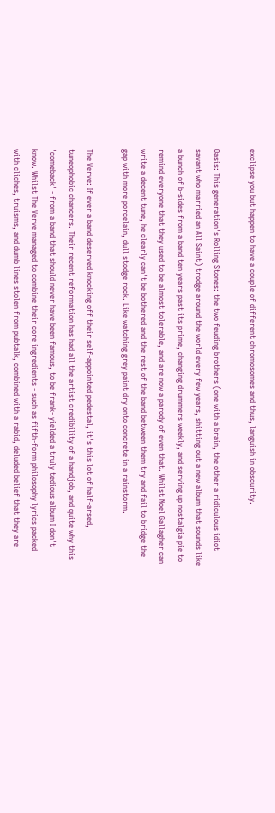exclipse you but happen to have a couple of different chromosomes and thus, languish in obscurity.

Oasis: This generation's Rolling Stones: the two feuding brothers (one with a brain, the other a ridiculous idiot savant who married an All Saint) trodge around the world every few years, shitting out a new album that sounds like a bunch of b-sides from a band ten years past its prime, changing drummers weekly, and serving up nostalgia pie to remind everyone that they used to be almost tolerable, and are now a parody of even that. Whilst Noel Gallagher can write a decent tune, he clearly can't be bothered and the rest of the band between them try and fail to bridge the gap with more porcelain, dull stodge rock. Like watching grey paint dry onto concrete in a rainstorm.

The Verve: If ever a band deserved knocking off their self-appointed pedestal, it's this lot of half-arsed, tuneophobic chancers. Their recent reformation has had all the artist credibility of a handjob, and quite why this 'comeback' - from a band that should never have been famous, to be frank- yielded a truly tedious album I don't know. Whilst The Verve managed to combine their core ingredients - such as fifth-form philosophy lyrics packed with cliches, truisms, and dumb lines stolen from pubtalk, combined with a rabid, deluded belief that they are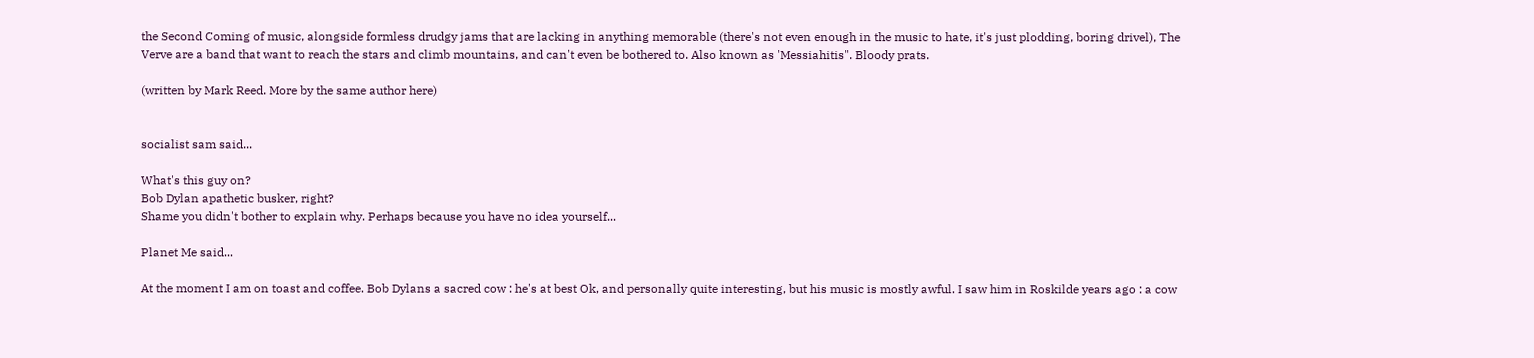the Second Coming of music, alongside formless drudgy jams that are lacking in anything memorable (there's not even enough in the music to hate, it's just plodding, boring drivel), The Verve are a band that want to reach the stars and climb mountains, and can't even be bothered to. Also known as 'Messiahitis". Bloody prats.

(written by Mark Reed. More by the same author here)


socialist sam said...

What's this guy on?
Bob Dylan apathetic busker, right?
Shame you didn't bother to explain why. Perhaps because you have no idea yourself...

Planet Me said...

At the moment I am on toast and coffee. Bob Dylans a sacred cow : he's at best Ok, and personally quite interesting, but his music is mostly awful. I saw him in Roskilde years ago : a cow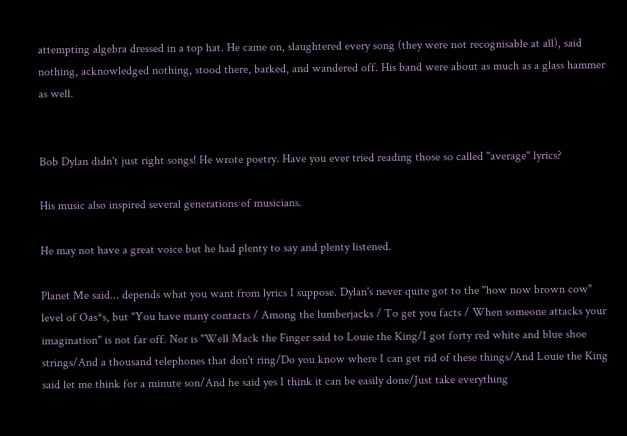attempting algebra dressed in a top hat. He came on, slaughtered every song (they were not recognisable at all), said nothing, acknowledged nothing, stood there, barked, and wandered off. His band were about as much as a glass hammer as well.


Bob Dylan didn't just right songs! He wrote poetry. Have you ever tried reading those so called "average" lyrics?

His music also inspired several generations of musicians.

He may not have a great voice but he had plenty to say and plenty listened.

Planet Me said... depends what you want from lyrics I suppose. Dylan's never quite got to the "how now brown cow" level of Oas*s, but "You have many contacts / Among the lumberjacks / To get you facts / When someone attacks your imagination" is not far off. Nor is "Well Mack the Finger said to Louie the King/I got forty red white and blue shoe strings/And a thousand telephones that don't ring/Do you know where I can get rid of these things/And Louie the King said let me think for a minute son/And he said yes I think it can be easily done/Just take everything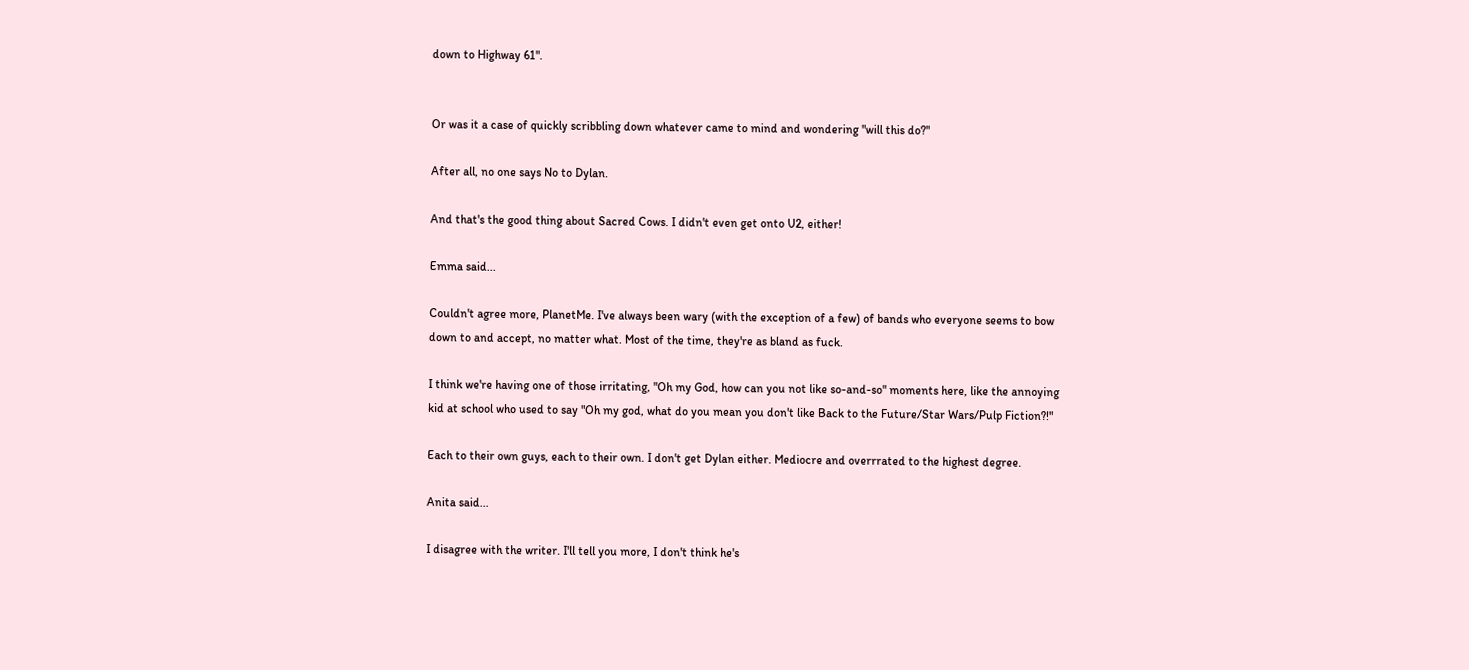down to Highway 61".


Or was it a case of quickly scribbling down whatever came to mind and wondering "will this do?"

After all, no one says No to Dylan.

And that's the good thing about Sacred Cows. I didn't even get onto U2, either!

Emma said...

Couldn't agree more, PlanetMe. I've always been wary (with the exception of a few) of bands who everyone seems to bow down to and accept, no matter what. Most of the time, they're as bland as fuck.

I think we're having one of those irritating, "Oh my God, how can you not like so-and-so" moments here, like the annoying kid at school who used to say "Oh my god, what do you mean you don't like Back to the Future/Star Wars/Pulp Fiction?!"

Each to their own guys, each to their own. I don't get Dylan either. Mediocre and overrrated to the highest degree.

Anita said...

I disagree with the writer. I'll tell you more, I don't think he's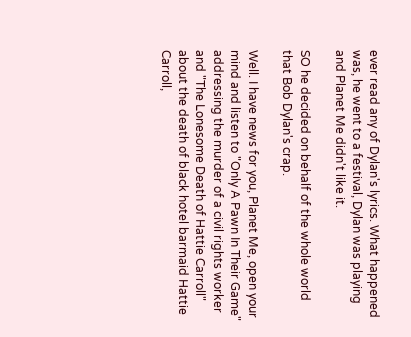ever read any of Dylan's lyrics. What happened was, he went to a festival, Dylan was playing and Planet Me didn't like it.

SO he decided on behalf of the whole world that Bob Dylan's crap.

Well. I have news for you, Planet Me, open your mind and listen to "Only A Pawn In Their Game" addressing the murder of a civil rights worker
and "The Lonesome Death of Hattie Carroll" about the death of black hotel barmaid Hattie Carroll,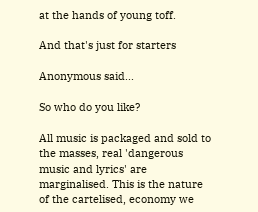at the hands of young toff.

And that's just for starters

Anonymous said...

So who do you like?

All music is packaged and sold to the masses, real 'dangerous music and lyrics' are marginalised. This is the nature of the cartelised, economy we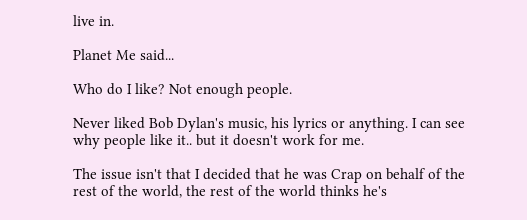live in.

Planet Me said...

Who do I like? Not enough people.

Never liked Bob Dylan's music, his lyrics or anything. I can see why people like it.. but it doesn't work for me.

The issue isn't that I decided that he was Crap on behalf of the rest of the world, the rest of the world thinks he's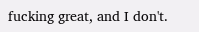fucking great, and I don't.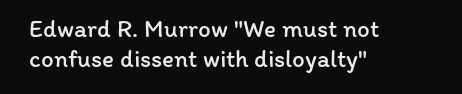Edward R. Murrow "We must not confuse dissent with disloyalty"